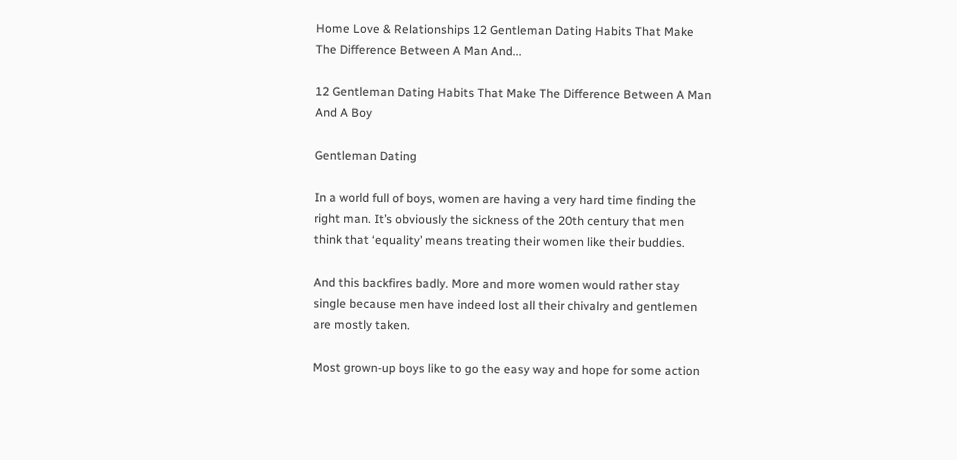Home Love & Relationships 12 Gentleman Dating Habits That Make The Difference Between A Man And...

12 Gentleman Dating Habits That Make The Difference Between A Man And A Boy

Gentleman Dating

In a world full of boys, women are having a very hard time finding the right man. It’s obviously the sickness of the 20th century that men think that ‘equality’ means treating their women like their buddies.

And this backfires badly. More and more women would rather stay single because men have indeed lost all their chivalry and gentlemen are mostly taken.

Most grown-up boys like to go the easy way and hope for some action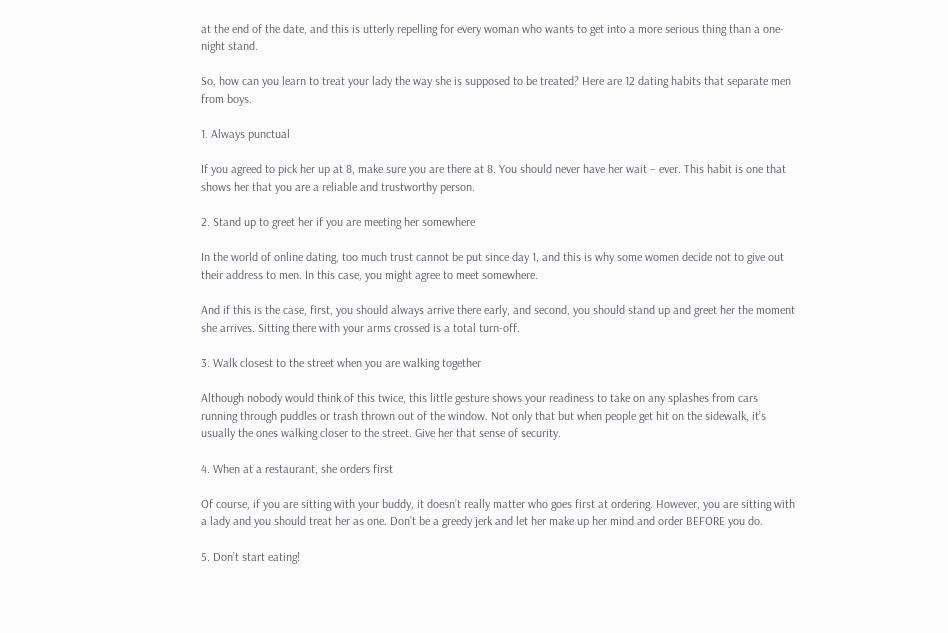at the end of the date, and this is utterly repelling for every woman who wants to get into a more serious thing than a one-night stand.

So, how can you learn to treat your lady the way she is supposed to be treated? Here are 12 dating habits that separate men from boys.

1. Always punctual

If you agreed to pick her up at 8, make sure you are there at 8. You should never have her wait – ever. This habit is one that shows her that you are a reliable and trustworthy person.

2. Stand up to greet her if you are meeting her somewhere

In the world of online dating, too much trust cannot be put since day 1, and this is why some women decide not to give out their address to men. In this case, you might agree to meet somewhere.

And if this is the case, first, you should always arrive there early, and second, you should stand up and greet her the moment she arrives. Sitting there with your arms crossed is a total turn-off.

3. Walk closest to the street when you are walking together

Although nobody would think of this twice, this little gesture shows your readiness to take on any splashes from cars running through puddles or trash thrown out of the window. Not only that but when people get hit on the sidewalk, it’s usually the ones walking closer to the street. Give her that sense of security.

4. When at a restaurant, she orders first

Of course, if you are sitting with your buddy, it doesn’t really matter who goes first at ordering. However, you are sitting with a lady and you should treat her as one. Don’t be a greedy jerk and let her make up her mind and order BEFORE you do.

5. Don’t start eating!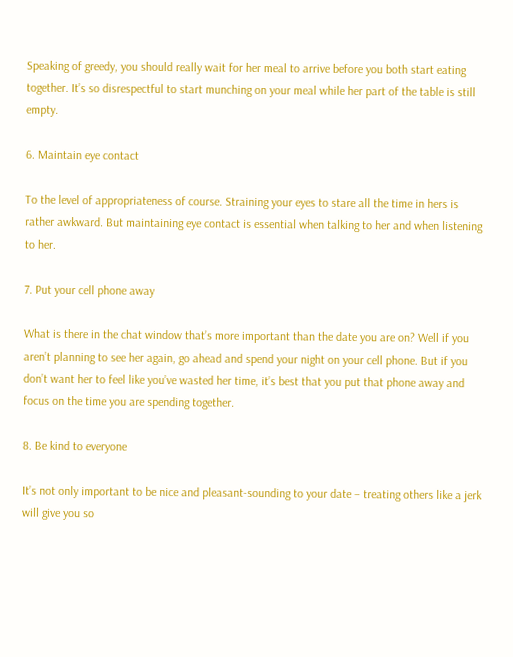Speaking of greedy, you should really wait for her meal to arrive before you both start eating together. It’s so disrespectful to start munching on your meal while her part of the table is still empty.

6. Maintain eye contact

To the level of appropriateness of course. Straining your eyes to stare all the time in hers is rather awkward. But maintaining eye contact is essential when talking to her and when listening to her.

7. Put your cell phone away

What is there in the chat window that’s more important than the date you are on? Well if you aren’t planning to see her again, go ahead and spend your night on your cell phone. But if you don’t want her to feel like you’ve wasted her time, it’s best that you put that phone away and focus on the time you are spending together.

8. Be kind to everyone

It’s not only important to be nice and pleasant-sounding to your date – treating others like a jerk will give you so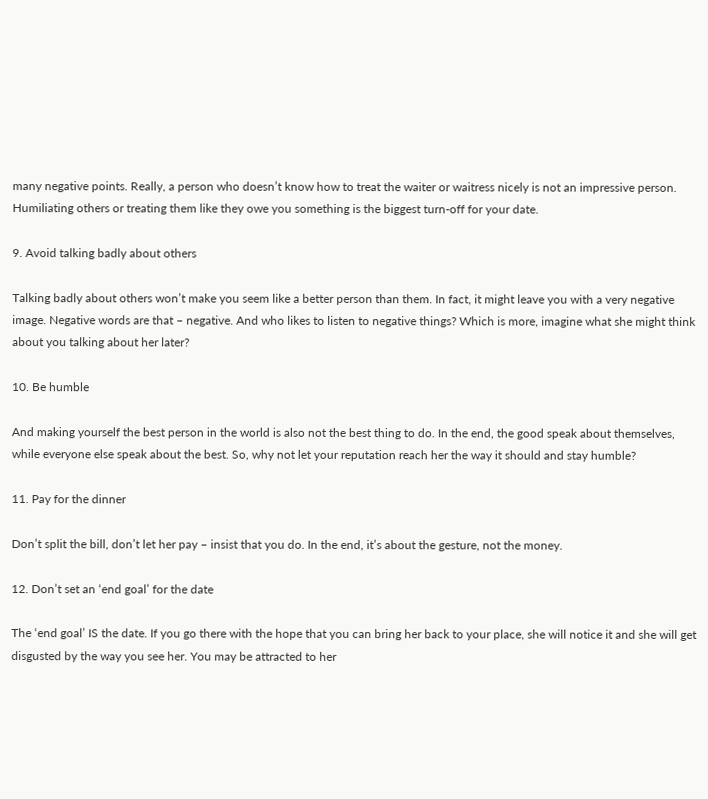many negative points. Really, a person who doesn’t know how to treat the waiter or waitress nicely is not an impressive person. Humiliating others or treating them like they owe you something is the biggest turn-off for your date.

9. Avoid talking badly about others

Talking badly about others won’t make you seem like a better person than them. In fact, it might leave you with a very negative image. Negative words are that – negative. And who likes to listen to negative things? Which is more, imagine what she might think about you talking about her later?

10. Be humble

And making yourself the best person in the world is also not the best thing to do. In the end, the good speak about themselves, while everyone else speak about the best. So, why not let your reputation reach her the way it should and stay humble?

11. Pay for the dinner

Don’t split the bill, don’t let her pay – insist that you do. In the end, it’s about the gesture, not the money.

12. Don’t set an ‘end goal’ for the date

The ‘end goal’ IS the date. If you go there with the hope that you can bring her back to your place, she will notice it and she will get disgusted by the way you see her. You may be attracted to her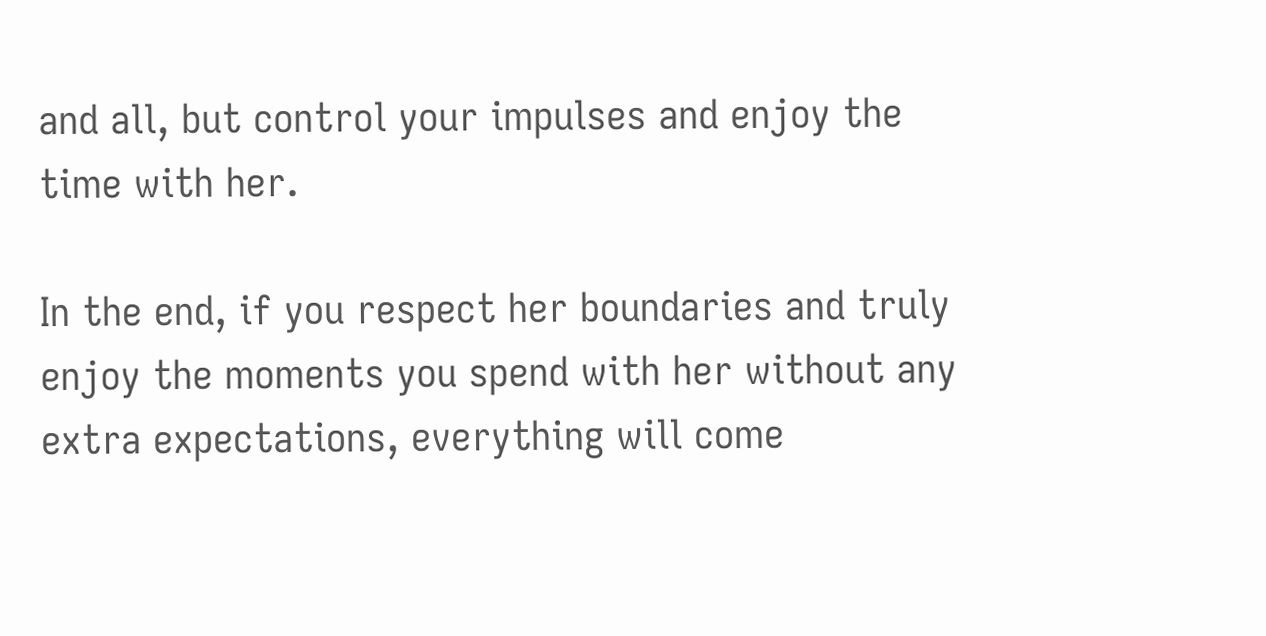and all, but control your impulses and enjoy the time with her.

In the end, if you respect her boundaries and truly enjoy the moments you spend with her without any extra expectations, everything will come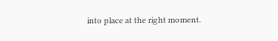into place at the right moment.